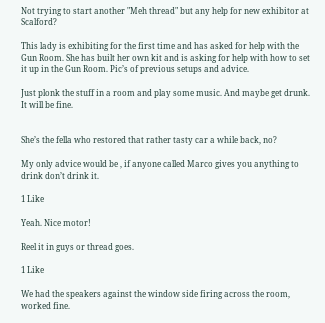Not trying to start another "Meh thread" but any help for new exhibitor at Scalford?

This lady is exhibiting for the first time and has asked for help with the Gun Room. She has built her own kit and is asking for help with how to set it up in the Gun Room. Pic’s of previous setups and advice.

Just plonk the stuff in a room and play some music. And maybe get drunk. It will be fine.


She’s the fella who restored that rather tasty car a while back, no?

My only advice would be , if anyone called Marco gives you anything to drink don’t drink it.

1 Like

Yeah. Nice motor!

Reel it in guys or thread goes.

1 Like

We had the speakers against the window side firing across the room, worked fine.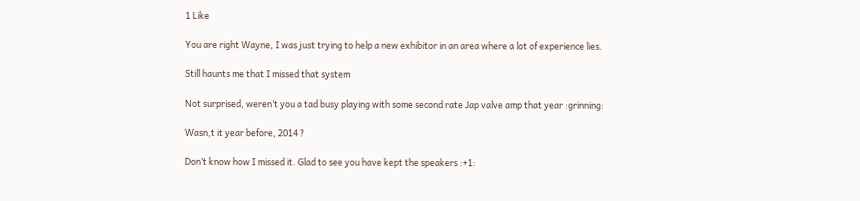1 Like

You are right Wayne, I was just trying to help a new exhibitor in an area where a lot of experience lies.

Still haunts me that I missed that system

Not surprised, weren’t you a tad busy playing with some second rate Jap valve amp that year :grinning:

Wasn,t it year before, 2014 ?

Don’t know how I missed it. Glad to see you have kept the speakers :+1: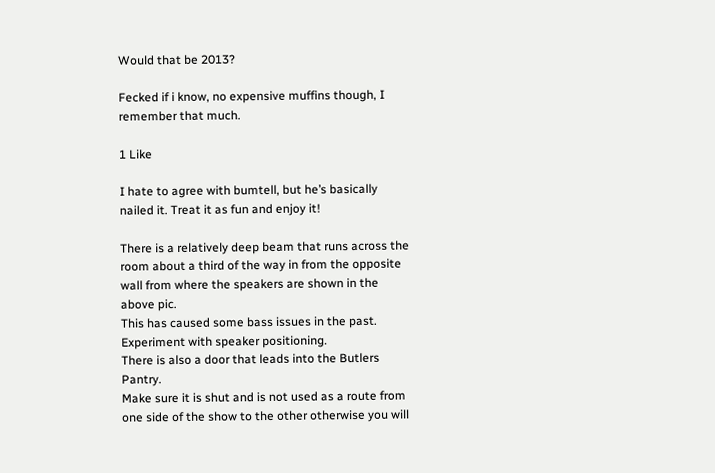Would that be 2013?

Fecked if i know, no expensive muffins though, I remember that much.

1 Like

I hate to agree with bumtell, but he’s basically nailed it. Treat it as fun and enjoy it!

There is a relatively deep beam that runs across the room about a third of the way in from the opposite wall from where the speakers are shown in the above pic.
This has caused some bass issues in the past. Experiment with speaker positioning.
There is also a door that leads into the Butlers Pantry.
Make sure it is shut and is not used as a route from one side of the show to the other otherwise you will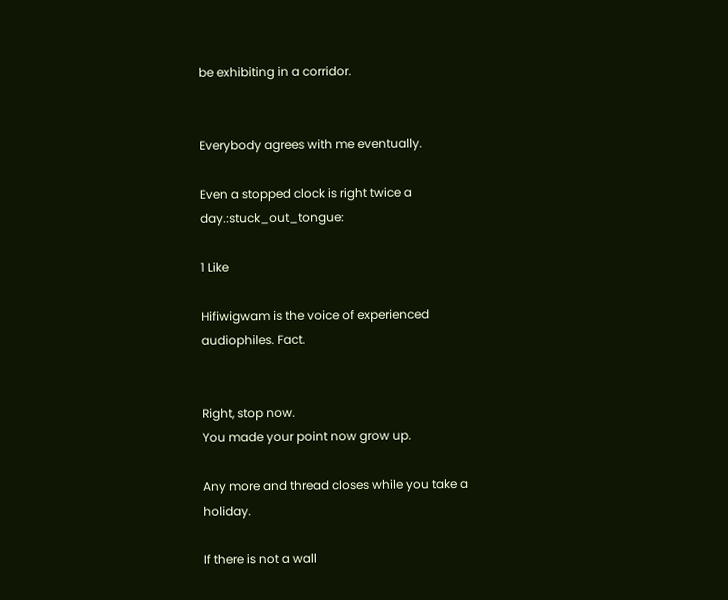be exhibiting in a corridor.


Everybody agrees with me eventually.

Even a stopped clock is right twice a day.:stuck_out_tongue:

1 Like

Hifiwigwam is the voice of experienced audiophiles. Fact.


Right, stop now.
You made your point now grow up.

Any more and thread closes while you take a holiday.

If there is not a wall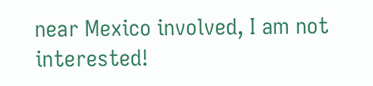near Mexico involved, I am not interested!